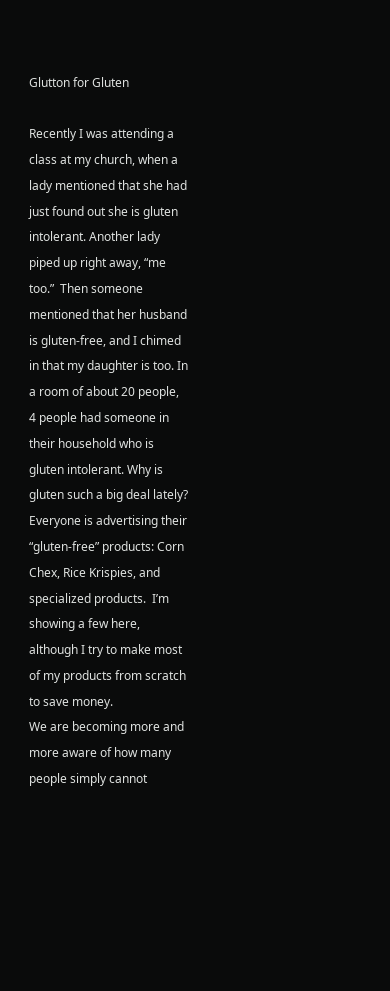Glutton for Gluten

Recently I was attending a class at my church, when a lady mentioned that she had just found out she is gluten intolerant. Another lady piped up right away, “me too.”  Then someone mentioned that her husband is gluten-free, and I chimed in that my daughter is too. In a room of about 20 people, 4 people had someone in their household who is gluten intolerant. Why is gluten such a big deal lately? Everyone is advertising their “gluten-free” products: Corn Chex, Rice Krispies, and specialized products.  I’m showing a few here, although I try to make most of my products from scratch  to save money.
We are becoming more and more aware of how many people simply cannot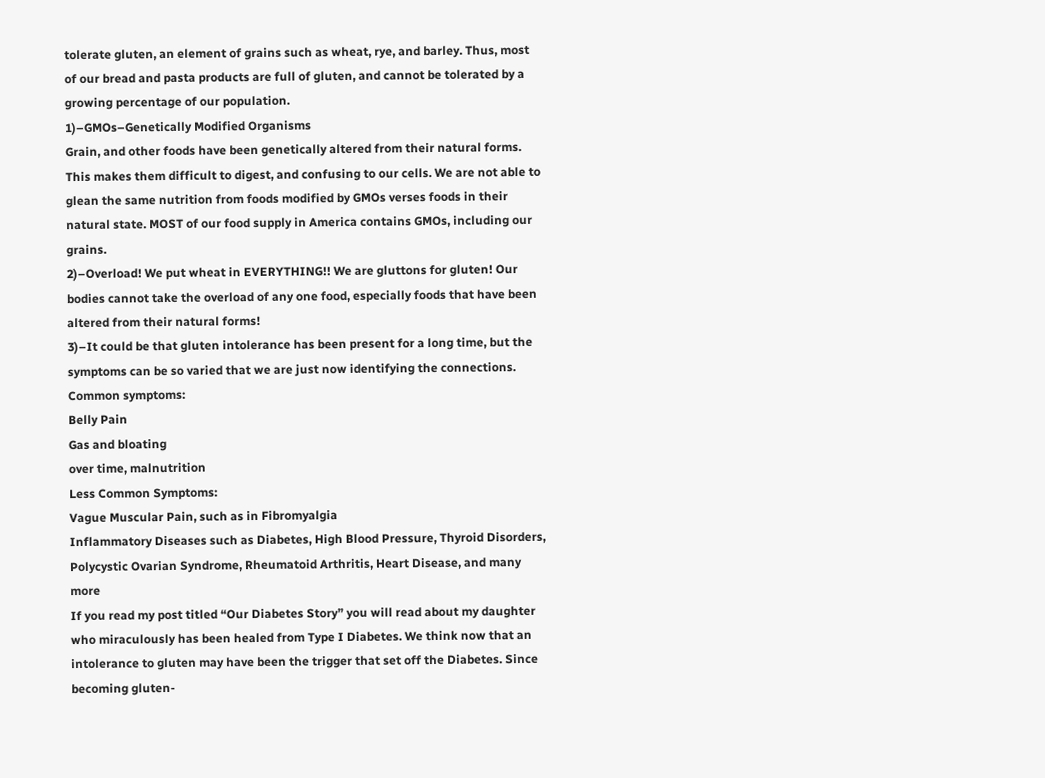tolerate gluten, an element of grains such as wheat, rye, and barley. Thus, most of our bread and pasta products are full of gluten, and cannot be tolerated by a growing percentage of our population.
1)–GMOs–Genetically Modified Organisms
Grain, and other foods have been genetically altered from their natural forms. This makes them difficult to digest, and confusing to our cells. We are not able to glean the same nutrition from foods modified by GMOs verses foods in their natural state. MOST of our food supply in America contains GMOs, including our grains.
2)–Overload! We put wheat in EVERYTHING!! We are gluttons for gluten! Our bodies cannot take the overload of any one food, especially foods that have been altered from their natural forms!
3)–It could be that gluten intolerance has been present for a long time, but the symptoms can be so varied that we are just now identifying the connections.
Common symptoms:
Belly Pain
Gas and bloating
over time, malnutrition
Less Common Symptoms:
Vague Muscular Pain, such as in Fibromyalgia
Inflammatory Diseases such as Diabetes, High Blood Pressure, Thyroid Disorders, Polycystic Ovarian Syndrome, Rheumatoid Arthritis, Heart Disease, and many more
If you read my post titled “Our Diabetes Story” you will read about my daughter who miraculously has been healed from Type I Diabetes. We think now that an intolerance to gluten may have been the trigger that set off the Diabetes. Since becoming gluten-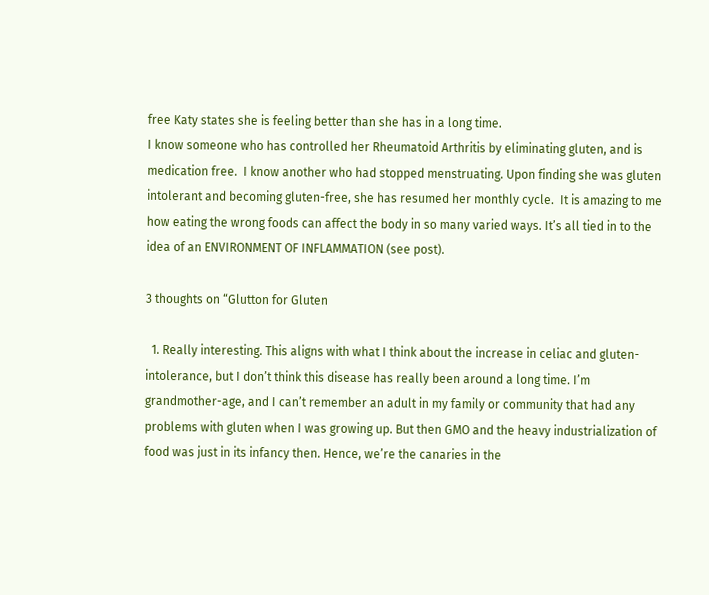free Katy states she is feeling better than she has in a long time.
I know someone who has controlled her Rheumatoid Arthritis by eliminating gluten, and is medication free.  I know another who had stopped menstruating. Upon finding she was gluten intolerant and becoming gluten-free, she has resumed her monthly cycle.  It is amazing to me how eating the wrong foods can affect the body in so many varied ways. It’s all tied in to the idea of an ENVIRONMENT OF INFLAMMATION (see post).

3 thoughts on “Glutton for Gluten

  1. Really interesting. This aligns with what I think about the increase in celiac and gluten-intolerance, but I don’t think this disease has really been around a long time. I’m grandmother-age, and I can’t remember an adult in my family or community that had any problems with gluten when I was growing up. But then GMO and the heavy industrialization of food was just in its infancy then. Hence, we’re the canaries in the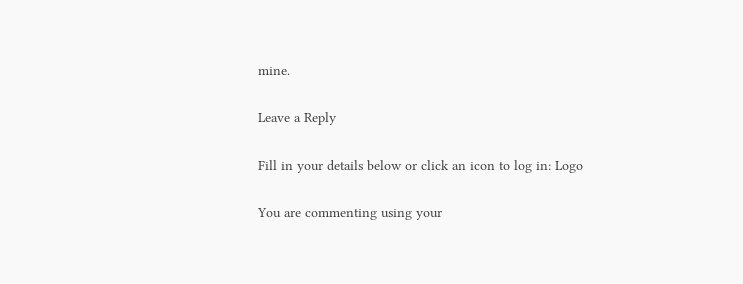mine.

Leave a Reply

Fill in your details below or click an icon to log in: Logo

You are commenting using your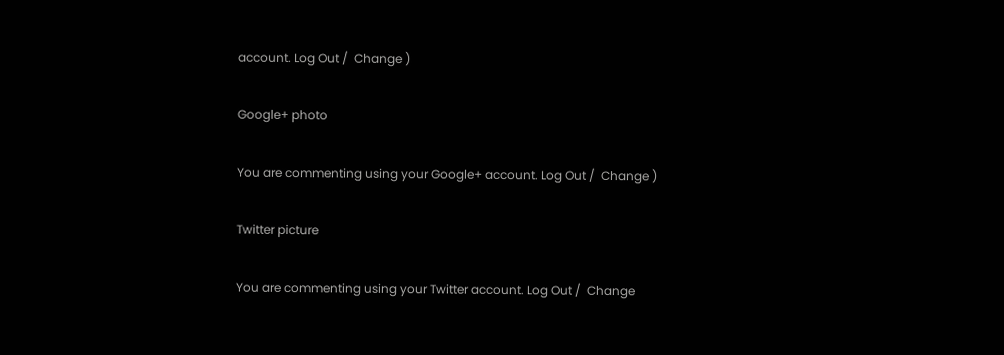account. Log Out /  Change )

Google+ photo

You are commenting using your Google+ account. Log Out /  Change )

Twitter picture

You are commenting using your Twitter account. Log Out /  Change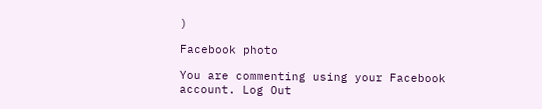)

Facebook photo

You are commenting using your Facebook account. Log Out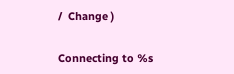/  Change )


Connecting to %s